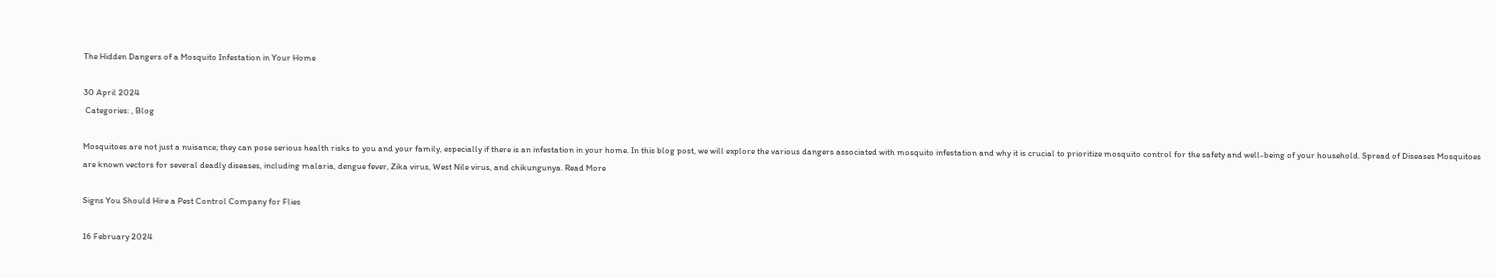The Hidden Dangers of a Mosquito Infestation in Your Home

30 April 2024
 Categories: , Blog

Mosquitoes are not just a nuisance; they can pose serious health risks to you and your family, especially if there is an infestation in your home. In this blog post, we will explore the various dangers associated with mosquito infestation and why it is crucial to prioritize mosquito control for the safety and well-being of your household. Spread of Diseases Mosquitoes are known vectors for several deadly diseases, including malaria, dengue fever, Zika virus, West Nile virus, and chikungunya. Read More

Signs You Should Hire a Pest Control Company for Flies

16 February 2024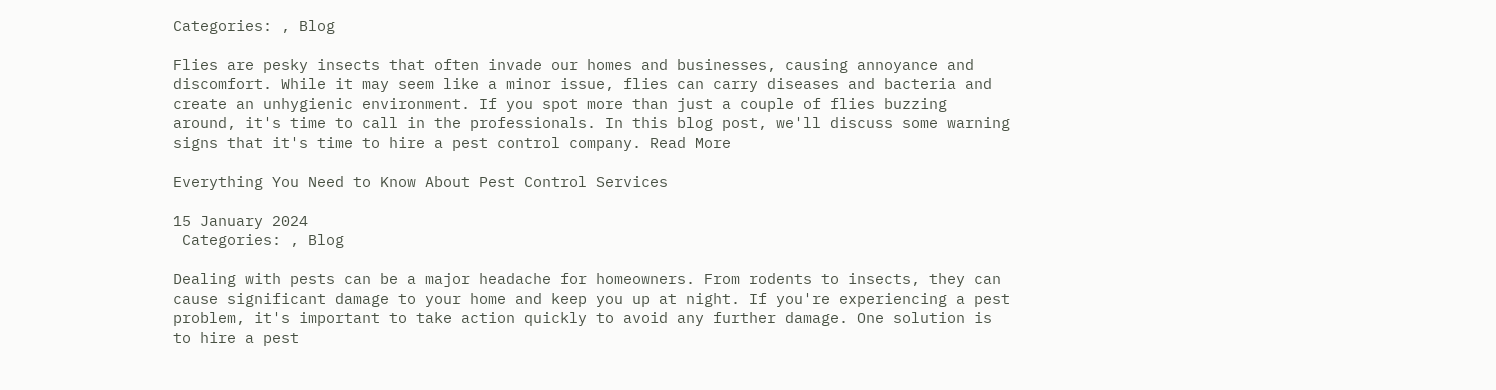Categories: , Blog

Flies are pesky insects that often invade our homes and businesses, causing annoyance and discomfort. While it may seem like a minor issue, flies can carry diseases and bacteria and create an unhygienic environment. If you spot more than just a couple of flies buzzing around, it's time to call in the professionals. In this blog post, we'll discuss some warning signs that it's time to hire a pest control company. Read More

Everything You Need to Know About Pest Control Services

15 January 2024
 Categories: , Blog

Dealing with pests can be a major headache for homeowners. From rodents to insects, they can cause significant damage to your home and keep you up at night. If you're experiencing a pest problem, it's important to take action quickly to avoid any further damage. One solution is to hire a pest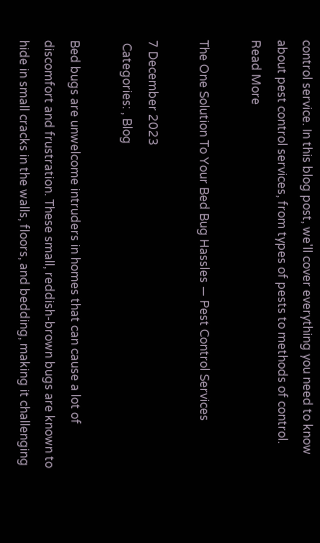control service. In this blog post, we'll cover everything you need to know about pest control services, from types of pests to methods of control. Read More

The One Solution To Your Bed Bug Hassles — Pest Control Services

7 December 2023
 Categories: , Blog

Bed bugs are unwelcome intruders in homes that can cause a lot of discomfort and frustration. These small, reddish-brown bugs are known to hide in small cracks in the walls, floors, and bedding, making it challenging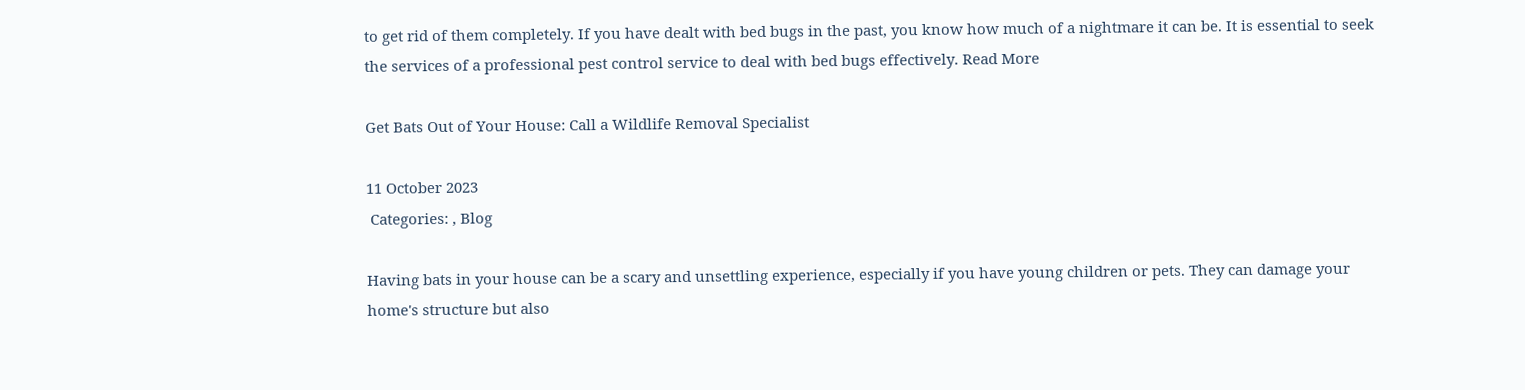to get rid of them completely. If you have dealt with bed bugs in the past, you know how much of a nightmare it can be. It is essential to seek the services of a professional pest control service to deal with bed bugs effectively. Read More

Get Bats Out of Your House: Call a Wildlife Removal Specialist

11 October 2023
 Categories: , Blog

Having bats in your house can be a scary and unsettling experience, especially if you have young children or pets. They can damage your home's structure but also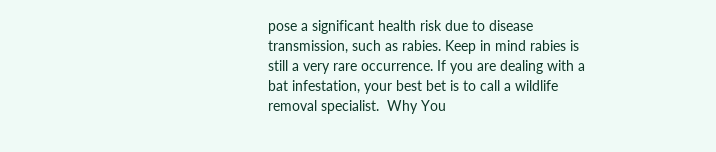pose a significant health risk due to disease transmission, such as rabies. Keep in mind rabies is still a very rare occurrence. If you are dealing with a bat infestation, your best bet is to call a wildlife removal specialist.  Why You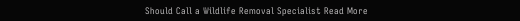Should Call a Wildlife Removal Specialist Read More